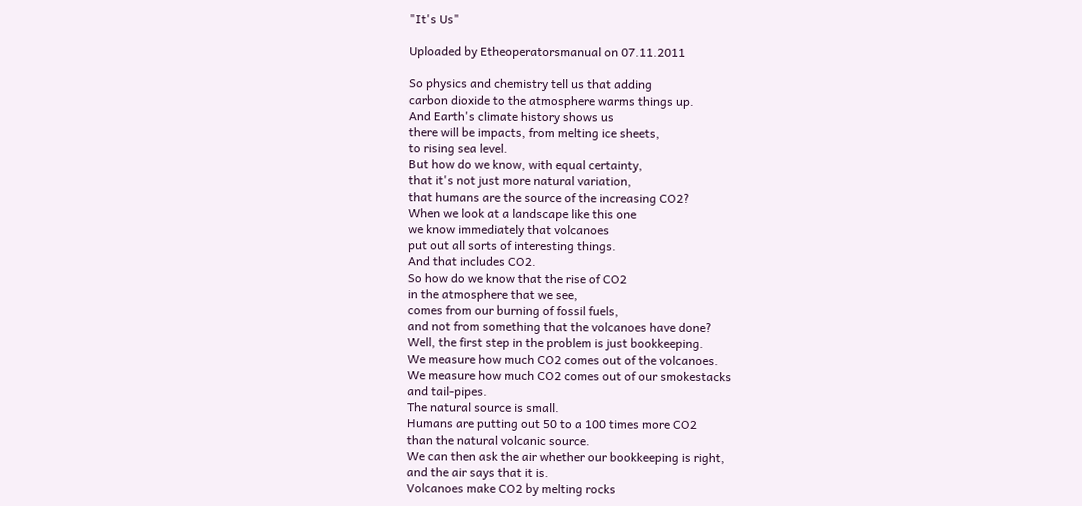"It's Us"

Uploaded by Etheoperatorsmanual on 07.11.2011

So physics and chemistry tell us that adding
carbon dioxide to the atmosphere warms things up.
And Earth's climate history shows us
there will be impacts, from melting ice sheets,
to rising sea level.
But how do we know, with equal certainty,
that it's not just more natural variation,
that humans are the source of the increasing CO2?
When we look at a landscape like this one
we know immediately that volcanoes
put out all sorts of interesting things.
And that includes CO2.
So how do we know that the rise of CO2
in the atmosphere that we see,
comes from our burning of fossil fuels,
and not from something that the volcanoes have done?
Well, the first step in the problem is just bookkeeping.
We measure how much CO2 comes out of the volcanoes.
We measure how much CO2 comes out of our smokestacks
and tail-pipes.
The natural source is small.
Humans are putting out 50 to a 100 times more CO2
than the natural volcanic source.
We can then ask the air whether our bookkeeping is right,
and the air says that it is.
Volcanoes make CO2 by melting rocks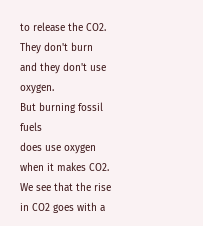to release the CO2.
They don't burn and they don't use oxygen.
But burning fossil fuels
does use oxygen when it makes CO2.
We see that the rise in CO2 goes with a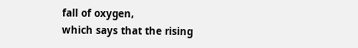fall of oxygen,
which says that the rising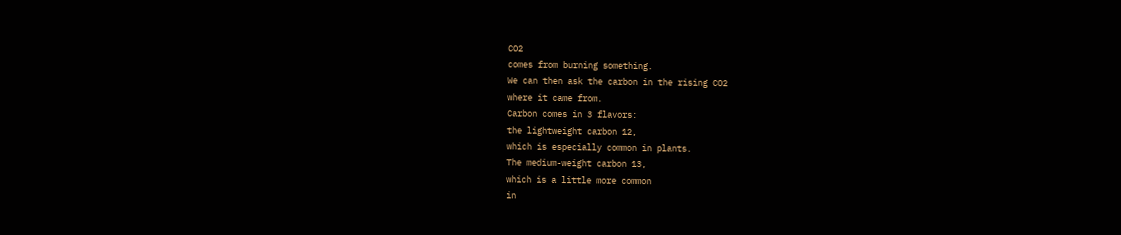CO2
comes from burning something.
We can then ask the carbon in the rising CO2
where it came from.
Carbon comes in 3 flavors:
the lightweight carbon 12,
which is especially common in plants.
The medium-weight carbon 13,
which is a little more common
in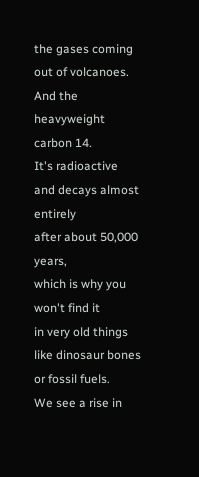the gases coming out of volcanoes.
And the heavyweight carbon 14.
It's radioactive and decays almost entirely
after about 50,000 years,
which is why you won't find it
in very old things like dinosaur bones or fossil fuels.
We see a rise in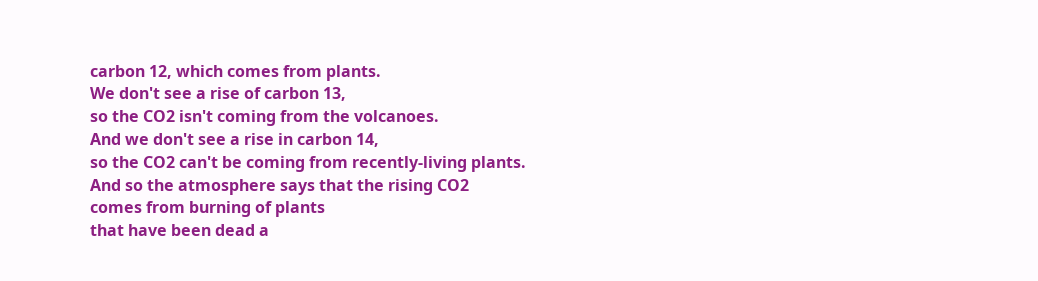carbon 12, which comes from plants.
We don't see a rise of carbon 13,
so the CO2 isn't coming from the volcanoes.
And we don't see a rise in carbon 14,
so the CO2 can't be coming from recently-living plants.
And so the atmosphere says that the rising CO2
comes from burning of plants
that have been dead a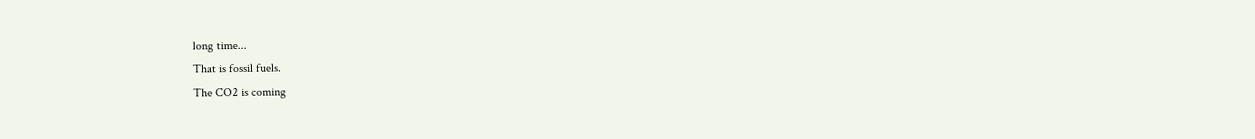long time...
That is fossil fuels.
The CO2 is coming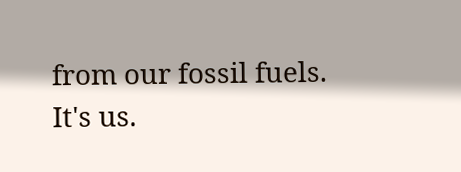from our fossil fuels.
It's us.